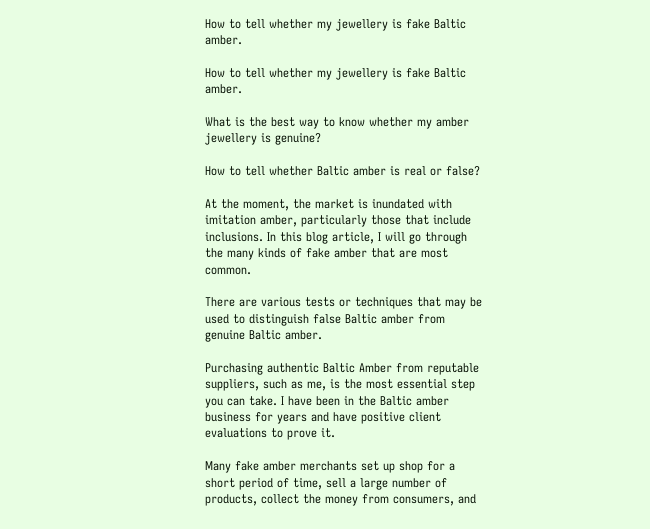How to tell whether my jewellery is fake Baltic amber.

How to tell whether my jewellery is fake Baltic amber.

What is the best way to know whether my amber jewellery is genuine?

How to tell whether Baltic amber is real or false?

At the moment, the market is inundated with imitation amber, particularly those that include inclusions. In this blog article, I will go through the many kinds of fake amber that are most common.

There are various tests or techniques that may be used to distinguish false Baltic amber from genuine Baltic amber.

Purchasing authentic Baltic Amber from reputable suppliers, such as me, is the most essential step you can take. I have been in the Baltic amber business for years and have positive client evaluations to prove it.

Many fake amber merchants set up shop for a short period of time, sell a large number of products, collect the money from consumers, and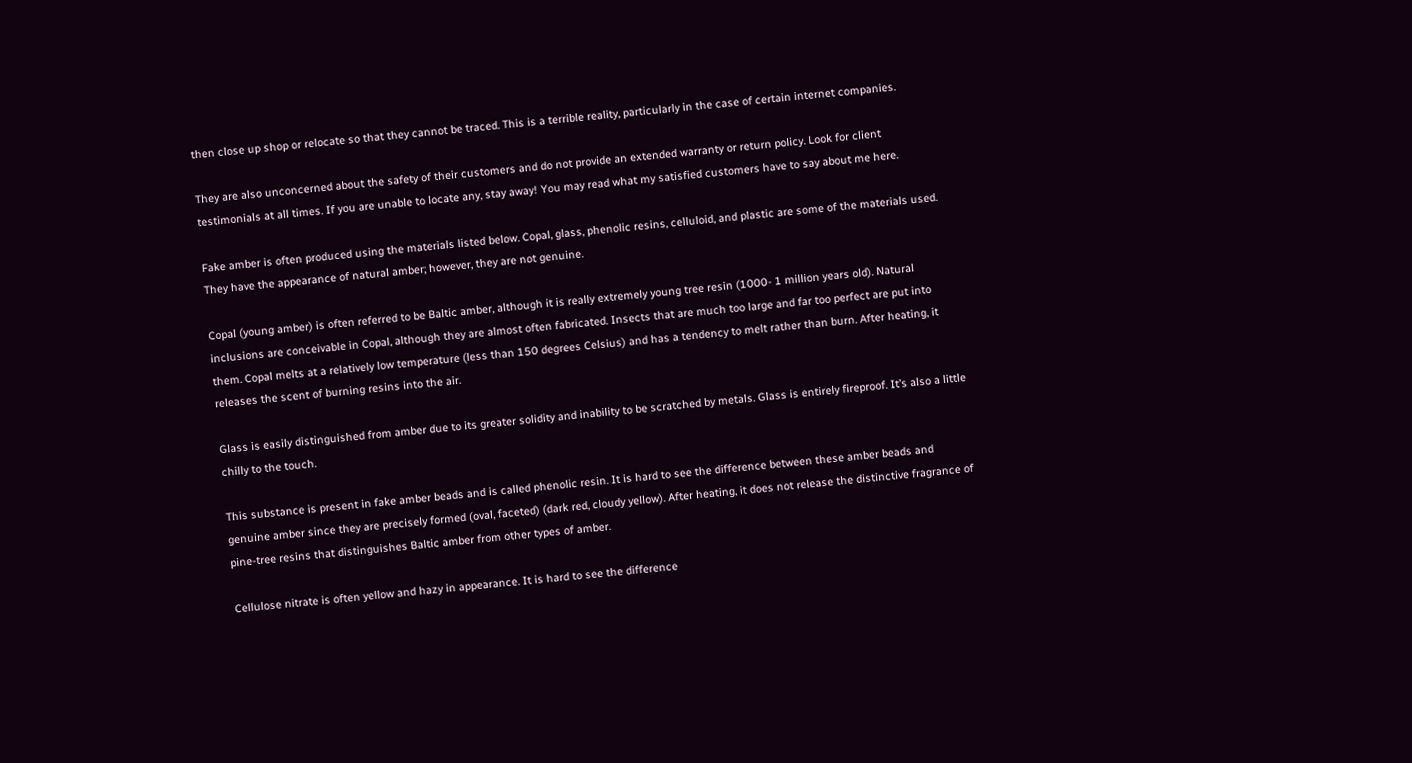then close up shop or relocate so that they cannot be traced. This is a terrible reality, particularly in the case of certain internet companies.

They are also unconcerned about the safety of their customers and do not provide an extended warranty or return policy. Look for client testimonials at all times. If you are unable to locate any, stay away! You may read what my satisfied customers have to say about me here.

Fake amber is often produced using the materials listed below. Copal, glass, phenolic resins, celluloid, and plastic are some of the materials used. They have the appearance of natural amber; however, they are not genuine.

Copal (young amber) is often referred to be Baltic amber, although it is really extremely young tree resin (1000- 1 million years old). Natural inclusions are conceivable in Copal, although they are almost often fabricated. Insects that are much too large and far too perfect are put into them. Copal melts at a relatively low temperature (less than 150 degrees Celsius) and has a tendency to melt rather than burn. After heating, it releases the scent of burning resins into the air.

Glass is easily distinguished from amber due to its greater solidity and inability to be scratched by metals. Glass is entirely fireproof. It’s also a little chilly to the touch.

This substance is present in fake amber beads and is called phenolic resin. It is hard to see the difference between these amber beads and genuine amber since they are precisely formed (oval, faceted) (dark red, cloudy yellow). After heating, it does not release the distinctive fragrance of pine-tree resins that distinguishes Baltic amber from other types of amber.

Cellulose nitrate is often yellow and hazy in appearance. It is hard to see the difference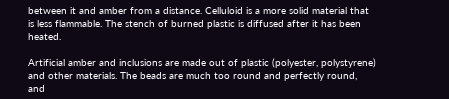between it and amber from a distance. Celluloid is a more solid material that is less flammable. The stench of burned plastic is diffused after it has been heated.

Artificial amber and inclusions are made out of plastic (polyester, polystyrene) and other materials. The beads are much too round and perfectly round, and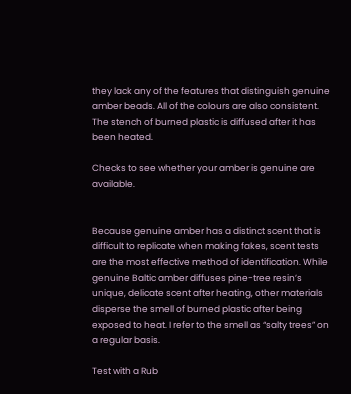they lack any of the features that distinguish genuine amber beads. All of the colours are also consistent. The stench of burned plastic is diffused after it has been heated.

Checks to see whether your amber is genuine are available.


Because genuine amber has a distinct scent that is difficult to replicate when making fakes, scent tests are the most effective method of identification. While genuine Baltic amber diffuses pine-tree resin’s unique, delicate scent after heating, other materials disperse the smell of burned plastic after being exposed to heat. I refer to the smell as “salty trees” on a regular basis.

Test with a Rub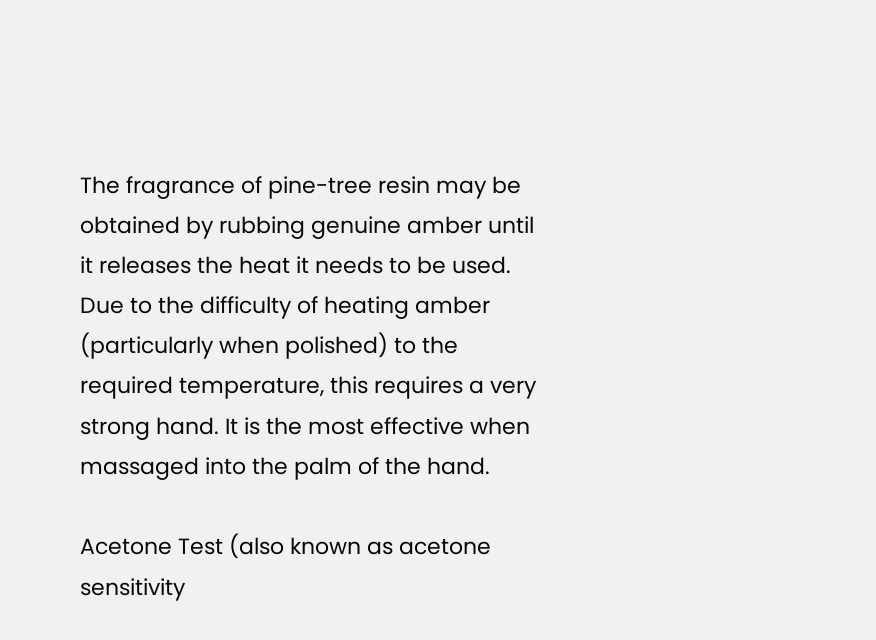The fragrance of pine-tree resin may be obtained by rubbing genuine amber until it releases the heat it needs to be used. Due to the difficulty of heating amber (particularly when polished) to the required temperature, this requires a very strong hand. It is the most effective when massaged into the palm of the hand.

Acetone Test (also known as acetone sensitivity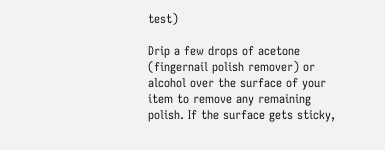test)

Drip a few drops of acetone (fingernail polish remover) or alcohol over the surface of your item to remove any remaining polish. If the surface gets sticky,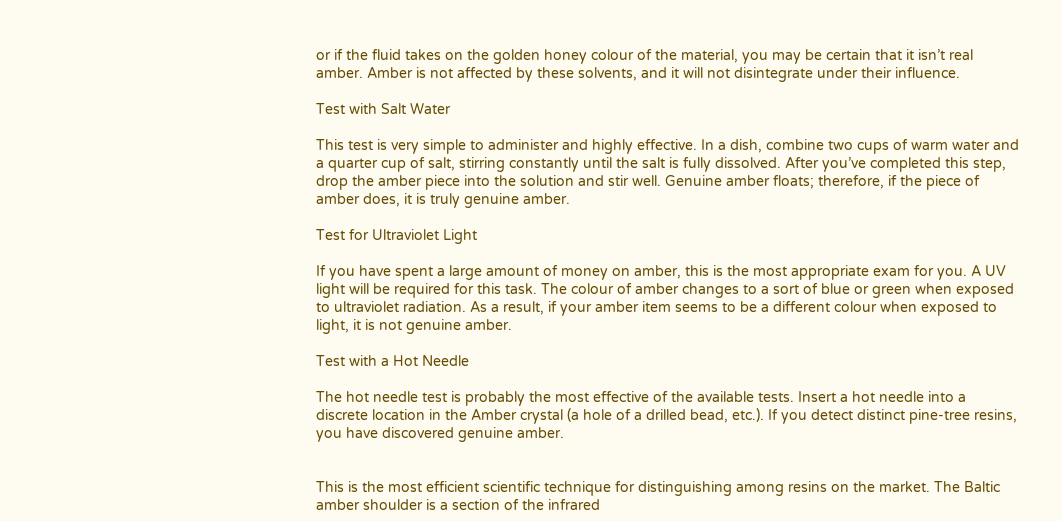or if the fluid takes on the golden honey colour of the material, you may be certain that it isn’t real amber. Amber is not affected by these solvents, and it will not disintegrate under their influence.

Test with Salt Water

This test is very simple to administer and highly effective. In a dish, combine two cups of warm water and a quarter cup of salt, stirring constantly until the salt is fully dissolved. After you’ve completed this step, drop the amber piece into the solution and stir well. Genuine amber floats; therefore, if the piece of amber does, it is truly genuine amber.

Test for Ultraviolet Light

If you have spent a large amount of money on amber, this is the most appropriate exam for you. A UV light will be required for this task. The colour of amber changes to a sort of blue or green when exposed to ultraviolet radiation. As a result, if your amber item seems to be a different colour when exposed to light, it is not genuine amber.

Test with a Hot Needle

The hot needle test is probably the most effective of the available tests. Insert a hot needle into a discrete location in the Amber crystal (a hole of a drilled bead, etc.). If you detect distinct pine-tree resins, you have discovered genuine amber.


This is the most efficient scientific technique for distinguishing among resins on the market. The Baltic amber shoulder is a section of the infrared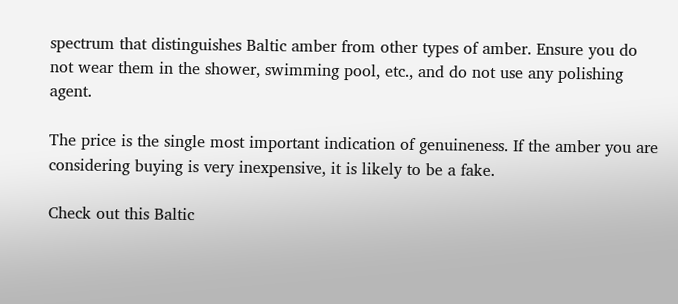spectrum that distinguishes Baltic amber from other types of amber. Ensure you do not wear them in the shower, swimming pool, etc., and do not use any polishing agent.

The price is the single most important indication of genuineness. If the amber you are considering buying is very inexpensive, it is likely to be a fake.

Check out this Baltic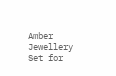Amber Jewellery Set for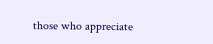those who appreciate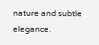nature and subtle elegance.